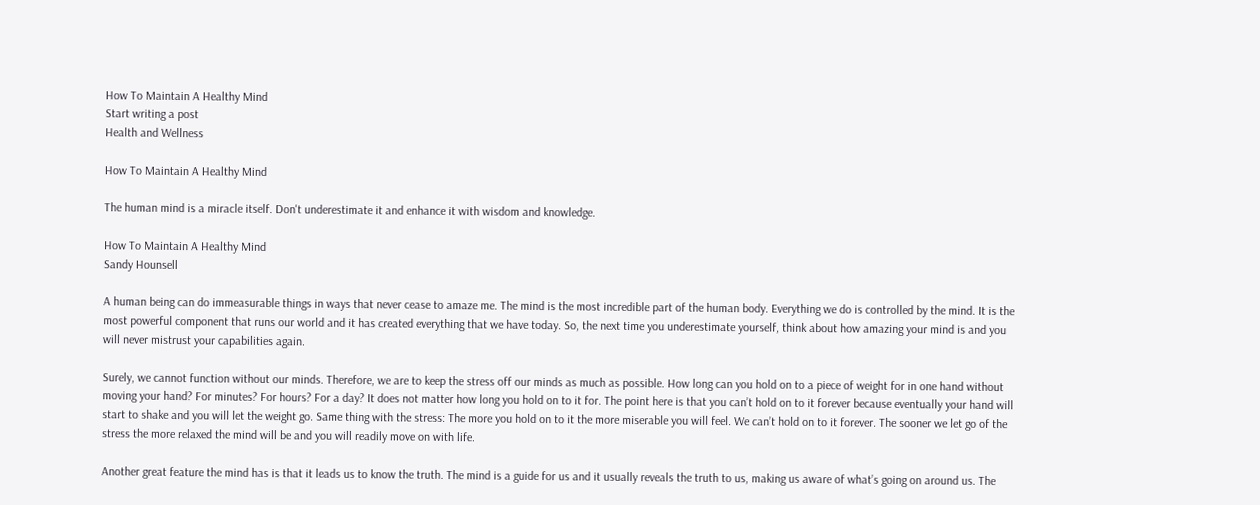How To Maintain A Healthy Mind
Start writing a post
Health and Wellness

How To Maintain A Healthy Mind

The human mind is a miracle itself. Don't underestimate it and enhance it with wisdom and knowledge.

How To Maintain A Healthy Mind
Sandy Hounsell

A human being can do immeasurable things in ways that never cease to amaze me. The mind is the most incredible part of the human body. Everything we do is controlled by the mind. It is the most powerful component that runs our world and it has created everything that we have today. So, the next time you underestimate yourself, think about how amazing your mind is and you will never mistrust your capabilities again.

Surely, we cannot function without our minds. Therefore, we are to keep the stress off our minds as much as possible. How long can you hold on to a piece of weight for in one hand without moving your hand? For minutes? For hours? For a day? It does not matter how long you hold on to it for. The point here is that you can’t hold on to it forever because eventually your hand will start to shake and you will let the weight go. Same thing with the stress: The more you hold on to it the more miserable you will feel. We can’t hold on to it forever. The sooner we let go of the stress the more relaxed the mind will be and you will readily move on with life.

Another great feature the mind has is that it leads us to know the truth. The mind is a guide for us and it usually reveals the truth to us, making us aware of what’s going on around us. The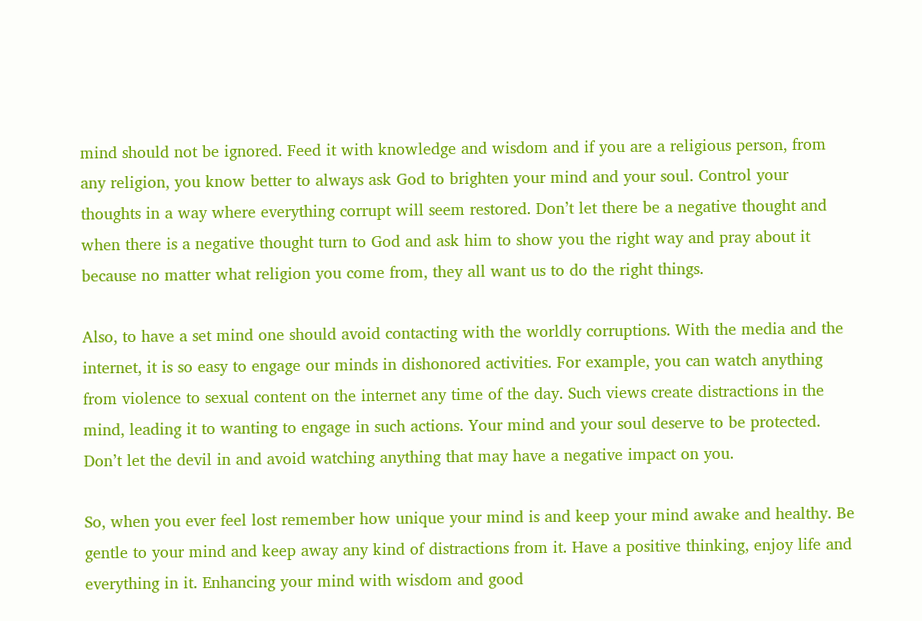mind should not be ignored. Feed it with knowledge and wisdom and if you are a religious person, from any religion, you know better to always ask God to brighten your mind and your soul. Control your thoughts in a way where everything corrupt will seem restored. Don’t let there be a negative thought and when there is a negative thought turn to God and ask him to show you the right way and pray about it because no matter what religion you come from, they all want us to do the right things.

Also, to have a set mind one should avoid contacting with the worldly corruptions. With the media and the internet, it is so easy to engage our minds in dishonored activities. For example, you can watch anything from violence to sexual content on the internet any time of the day. Such views create distractions in the mind, leading it to wanting to engage in such actions. Your mind and your soul deserve to be protected. Don’t let the devil in and avoid watching anything that may have a negative impact on you.

So, when you ever feel lost remember how unique your mind is and keep your mind awake and healthy. Be gentle to your mind and keep away any kind of distractions from it. Have a positive thinking, enjoy life and everything in it. Enhancing your mind with wisdom and good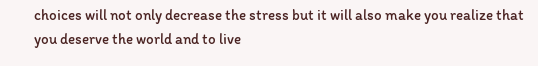choices will not only decrease the stress but it will also make you realize that you deserve the world and to live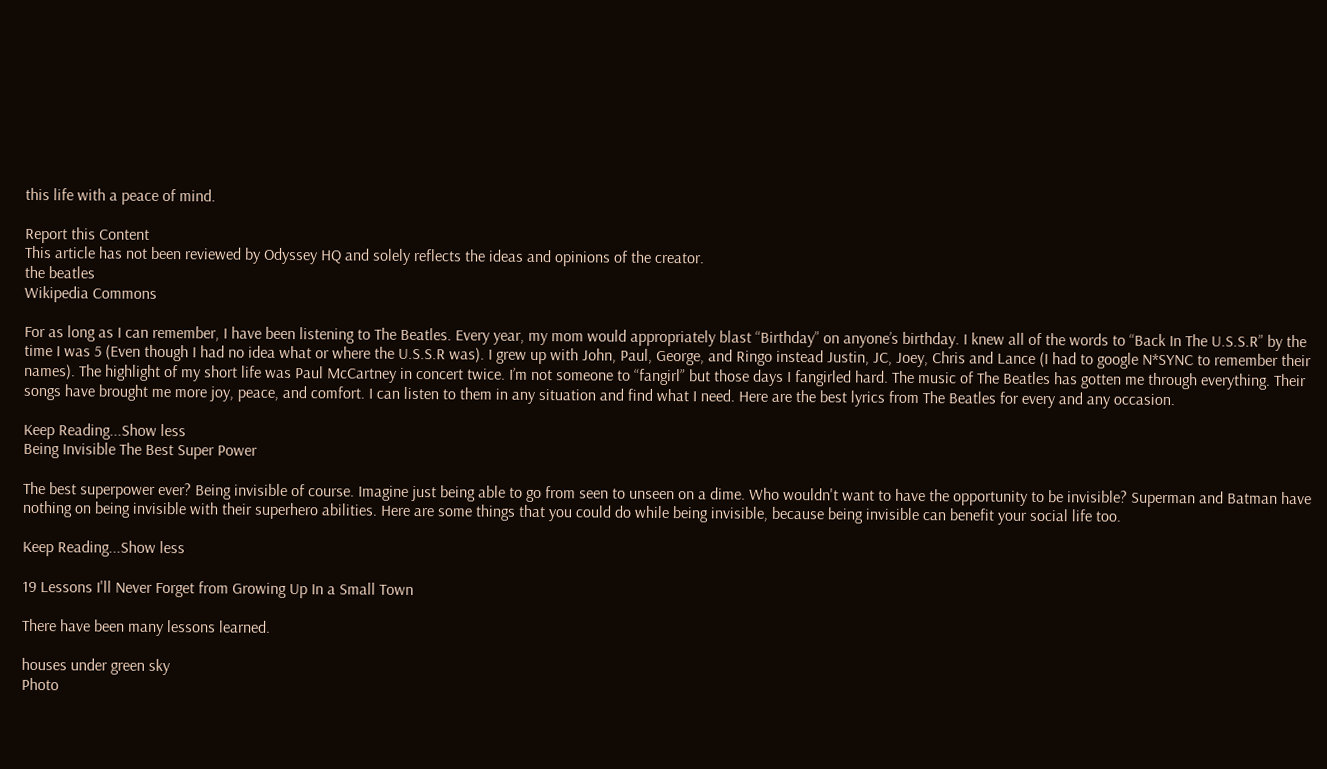this life with a peace of mind.

Report this Content
This article has not been reviewed by Odyssey HQ and solely reflects the ideas and opinions of the creator.
the beatles
Wikipedia Commons

For as long as I can remember, I have been listening to The Beatles. Every year, my mom would appropriately blast “Birthday” on anyone’s birthday. I knew all of the words to “Back In The U.S.S.R” by the time I was 5 (Even though I had no idea what or where the U.S.S.R was). I grew up with John, Paul, George, and Ringo instead Justin, JC, Joey, Chris and Lance (I had to google N*SYNC to remember their names). The highlight of my short life was Paul McCartney in concert twice. I’m not someone to “fangirl” but those days I fangirled hard. The music of The Beatles has gotten me through everything. Their songs have brought me more joy, peace, and comfort. I can listen to them in any situation and find what I need. Here are the best lyrics from The Beatles for every and any occasion.

Keep Reading...Show less
Being Invisible The Best Super Power

The best superpower ever? Being invisible of course. Imagine just being able to go from seen to unseen on a dime. Who wouldn't want to have the opportunity to be invisible? Superman and Batman have nothing on being invisible with their superhero abilities. Here are some things that you could do while being invisible, because being invisible can benefit your social life too.

Keep Reading...Show less

19 Lessons I'll Never Forget from Growing Up In a Small Town

There have been many lessons learned.

houses under green sky
Photo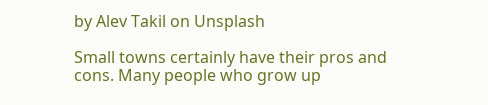by Alev Takil on Unsplash

Small towns certainly have their pros and cons. Many people who grow up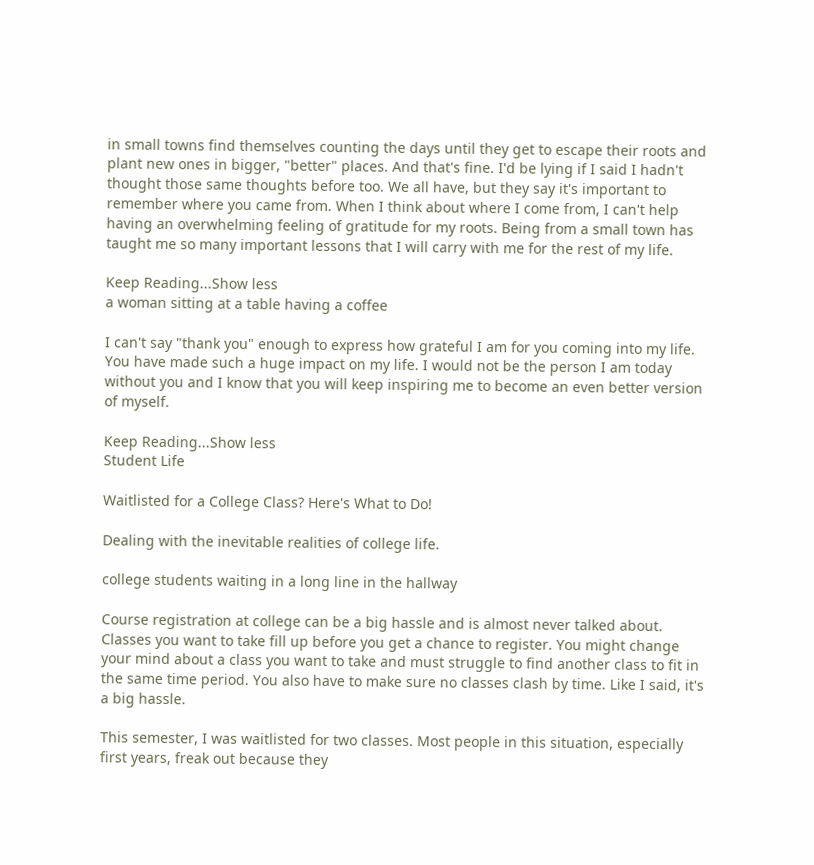in small towns find themselves counting the days until they get to escape their roots and plant new ones in bigger, "better" places. And that's fine. I'd be lying if I said I hadn't thought those same thoughts before too. We all have, but they say it's important to remember where you came from. When I think about where I come from, I can't help having an overwhelming feeling of gratitude for my roots. Being from a small town has taught me so many important lessons that I will carry with me for the rest of my life.

Keep Reading...Show less
a woman sitting at a table having a coffee

I can't say "thank you" enough to express how grateful I am for you coming into my life. You have made such a huge impact on my life. I would not be the person I am today without you and I know that you will keep inspiring me to become an even better version of myself.

Keep Reading...Show less
Student Life

Waitlisted for a College Class? Here's What to Do!

Dealing with the inevitable realities of college life.

college students waiting in a long line in the hallway

Course registration at college can be a big hassle and is almost never talked about. Classes you want to take fill up before you get a chance to register. You might change your mind about a class you want to take and must struggle to find another class to fit in the same time period. You also have to make sure no classes clash by time. Like I said, it's a big hassle.

This semester, I was waitlisted for two classes. Most people in this situation, especially first years, freak out because they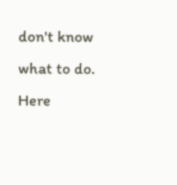don't know what to do. Here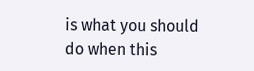is what you should do when this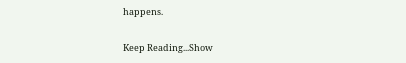happens.

Keep Reading...Show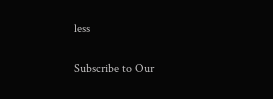less

Subscribe to Our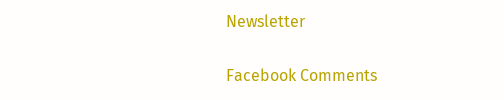Newsletter

Facebook Comments